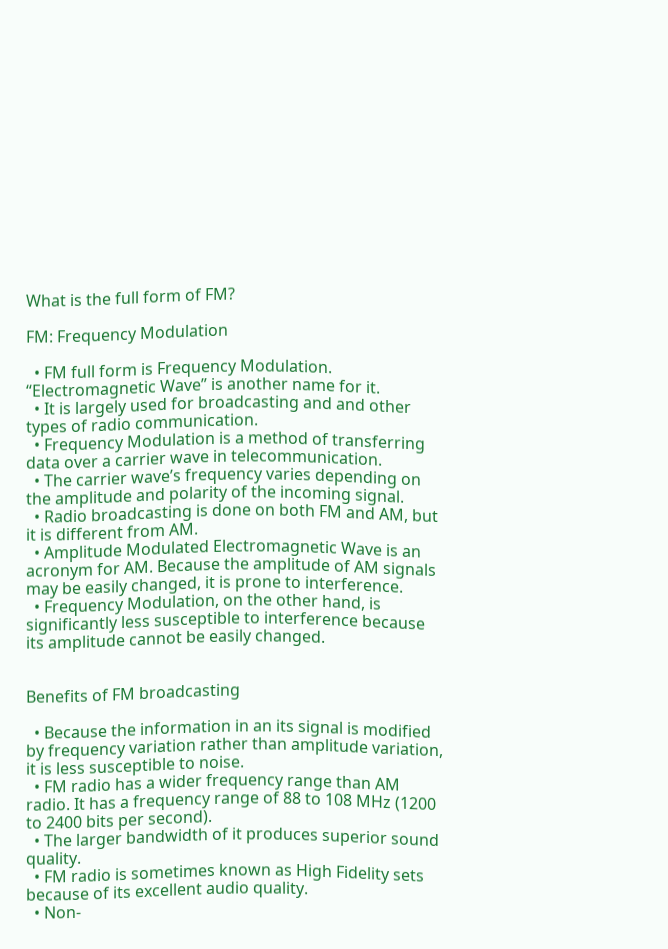What is the full form of FM?

FM: Frequency Modulation

  • FM full form is Frequency Modulation. “Electromagnetic Wave” is another name for it.
  • It is largely used for broadcasting and and other types of radio communication.
  • Frequency Modulation is a method of transferring data over a carrier wave in telecommunication.
  • The carrier wave’s frequency varies depending on the amplitude and polarity of the incoming signal.
  • Radio broadcasting is done on both FM and AM, but it is different from AM.
  • Amplitude Modulated Electromagnetic Wave is an acronym for AM. Because the amplitude of AM signals may be easily changed, it is prone to interference.
  • Frequency Modulation, on the other hand, is significantly less susceptible to interference because its amplitude cannot be easily changed.


Benefits of FM broadcasting

  • Because the information in an its signal is modified by frequency variation rather than amplitude variation, it is less susceptible to noise.
  • FM radio has a wider frequency range than AM radio. It has a frequency range of 88 to 108 MHz (1200 to 2400 bits per second).
  • The larger bandwidth of it produces superior sound quality.
  • FM radio is sometimes known as High Fidelity sets because of its excellent audio quality.
  • Non-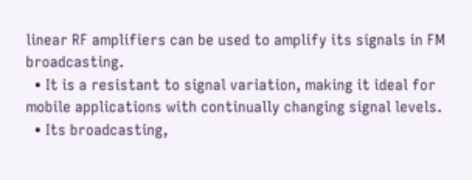linear RF amplifiers can be used to amplify its signals in FM broadcasting.
  • It is a resistant to signal variation, making it ideal for mobile applications with continually changing signal levels.
  • Its broadcasting,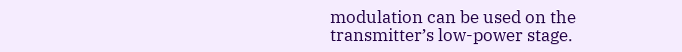modulation can be used on the transmitter’s low-power stage.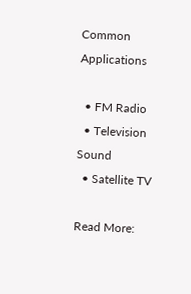Common Applications

  • FM Radio
  • Television Sound
  • Satellite TV

Read More: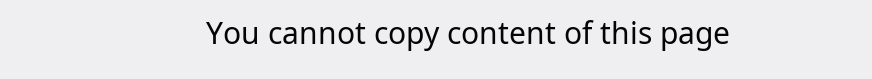You cannot copy content of this page